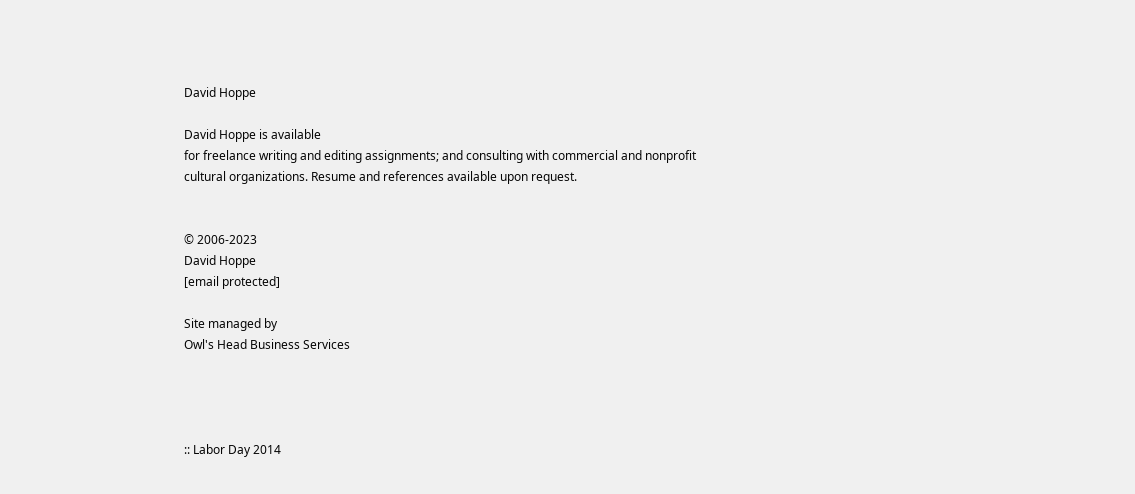David Hoppe

David Hoppe is available
for freelance writing and editing assignments; and consulting with commercial and nonprofit cultural organizations. Resume and references available upon request.


© 2006-2023
David Hoppe
[email protected]

Site managed by
Owl's Head Business Services




:: Labor Day 2014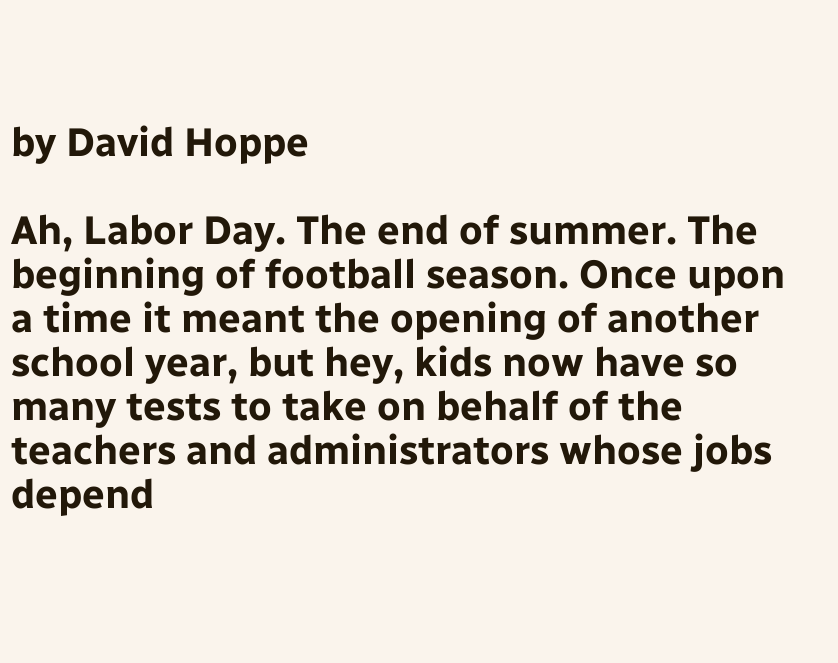by David Hoppe

Ah, Labor Day. The end of summer. The beginning of football season. Once upon a time it meant the opening of another school year, but hey, kids now have so many tests to take on behalf of the teachers and administrators whose jobs depend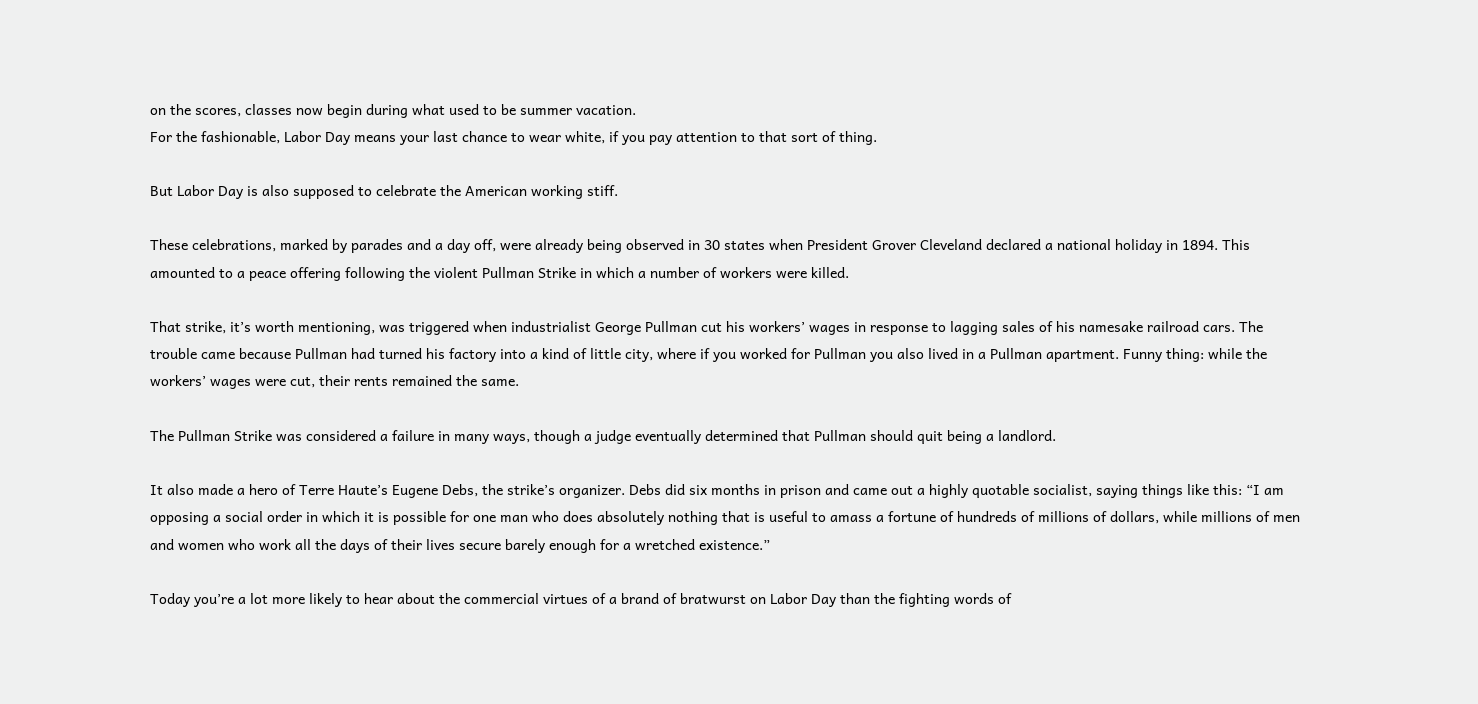on the scores, classes now begin during what used to be summer vacation.
For the fashionable, Labor Day means your last chance to wear white, if you pay attention to that sort of thing.

But Labor Day is also supposed to celebrate the American working stiff.

These celebrations, marked by parades and a day off, were already being observed in 30 states when President Grover Cleveland declared a national holiday in 1894. This amounted to a peace offering following the violent Pullman Strike in which a number of workers were killed.

That strike, it’s worth mentioning, was triggered when industrialist George Pullman cut his workers’ wages in response to lagging sales of his namesake railroad cars. The trouble came because Pullman had turned his factory into a kind of little city, where if you worked for Pullman you also lived in a Pullman apartment. Funny thing: while the workers’ wages were cut, their rents remained the same.

The Pullman Strike was considered a failure in many ways, though a judge eventually determined that Pullman should quit being a landlord.

It also made a hero of Terre Haute’s Eugene Debs, the strike’s organizer. Debs did six months in prison and came out a highly quotable socialist, saying things like this: “I am opposing a social order in which it is possible for one man who does absolutely nothing that is useful to amass a fortune of hundreds of millions of dollars, while millions of men and women who work all the days of their lives secure barely enough for a wretched existence.”

Today you’re a lot more likely to hear about the commercial virtues of a brand of bratwurst on Labor Day than the fighting words of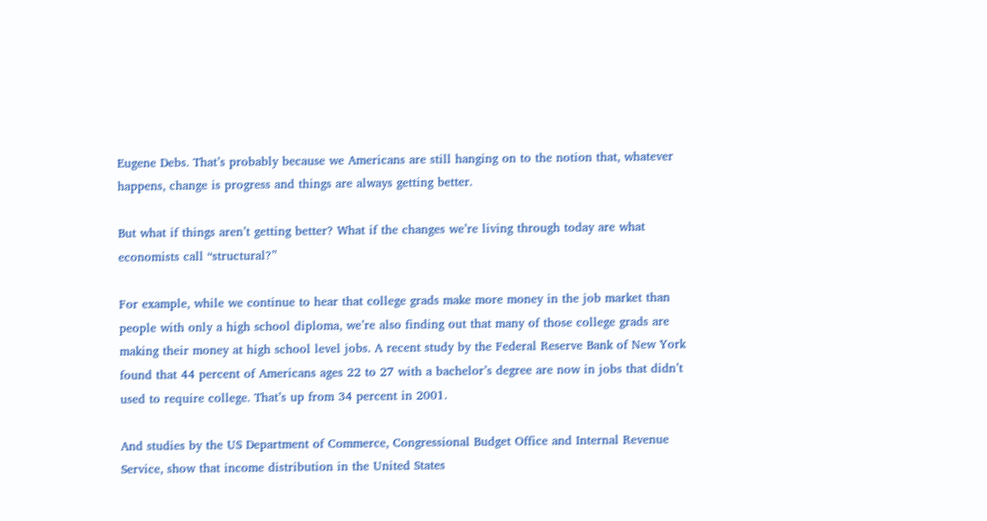Eugene Debs. That’s probably because we Americans are still hanging on to the notion that, whatever happens, change is progress and things are always getting better.

But what if things aren’t getting better? What if the changes we’re living through today are what economists call “structural?”

For example, while we continue to hear that college grads make more money in the job market than people with only a high school diploma, we’re also finding out that many of those college grads are making their money at high school level jobs. A recent study by the Federal Reserve Bank of New York found that 44 percent of Americans ages 22 to 27 with a bachelor’s degree are now in jobs that didn’t used to require college. That’s up from 34 percent in 2001.

And studies by the US Department of Commerce, Congressional Budget Office and Internal Revenue Service, show that income distribution in the United States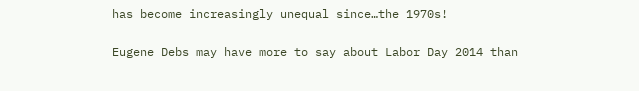has become increasingly unequal since…the 1970s!

Eugene Debs may have more to say about Labor Day 2014 than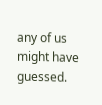any of us might have guessed.